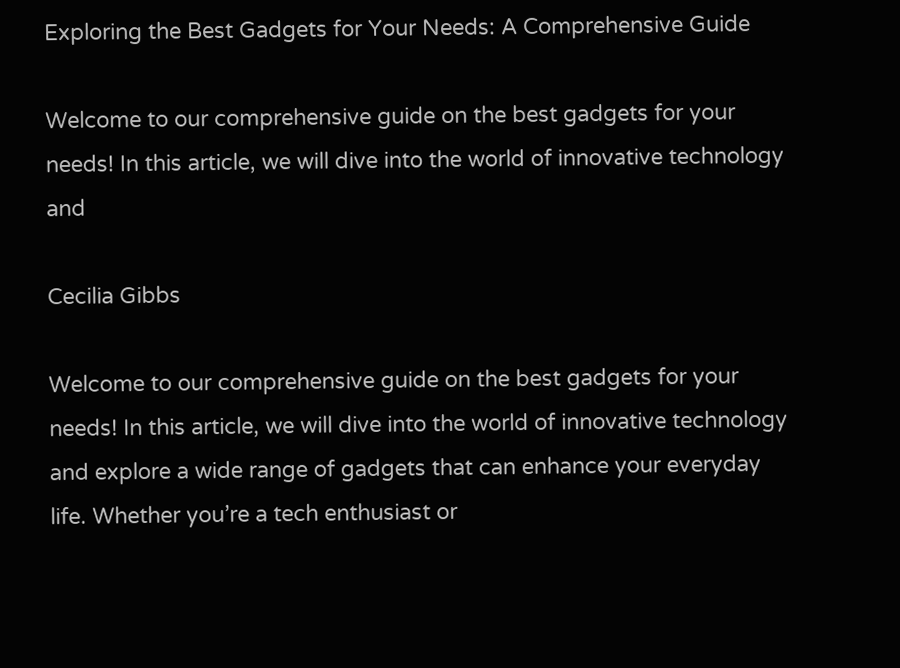Exploring the Best Gadgets for Your Needs: A Comprehensive Guide

Welcome to our comprehensive guide on the best gadgets for your needs! In this article, we will dive into the world of innovative technology and

Cecilia Gibbs

Welcome to our comprehensive guide on the best gadgets for your needs! In this article, we will dive into the world of innovative technology and explore a wide range of gadgets that can enhance your everyday life. Whether you’re a tech enthusiast or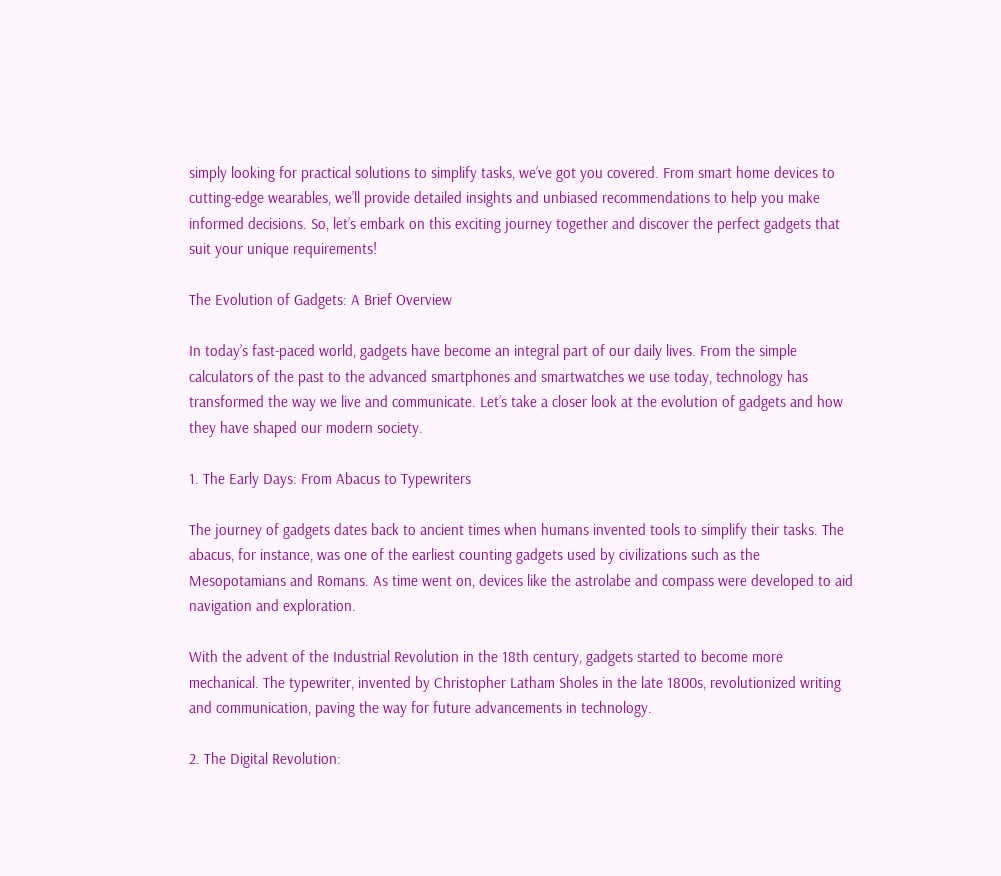simply looking for practical solutions to simplify tasks, we’ve got you covered. From smart home devices to cutting-edge wearables, we’ll provide detailed insights and unbiased recommendations to help you make informed decisions. So, let’s embark on this exciting journey together and discover the perfect gadgets that suit your unique requirements!

The Evolution of Gadgets: A Brief Overview

In today’s fast-paced world, gadgets have become an integral part of our daily lives. From the simple calculators of the past to the advanced smartphones and smartwatches we use today, technology has transformed the way we live and communicate. Let’s take a closer look at the evolution of gadgets and how they have shaped our modern society.

1. The Early Days: From Abacus to Typewriters

The journey of gadgets dates back to ancient times when humans invented tools to simplify their tasks. The abacus, for instance, was one of the earliest counting gadgets used by civilizations such as the Mesopotamians and Romans. As time went on, devices like the astrolabe and compass were developed to aid navigation and exploration.

With the advent of the Industrial Revolution in the 18th century, gadgets started to become more mechanical. The typewriter, invented by Christopher Latham Sholes in the late 1800s, revolutionized writing and communication, paving the way for future advancements in technology.

2. The Digital Revolution: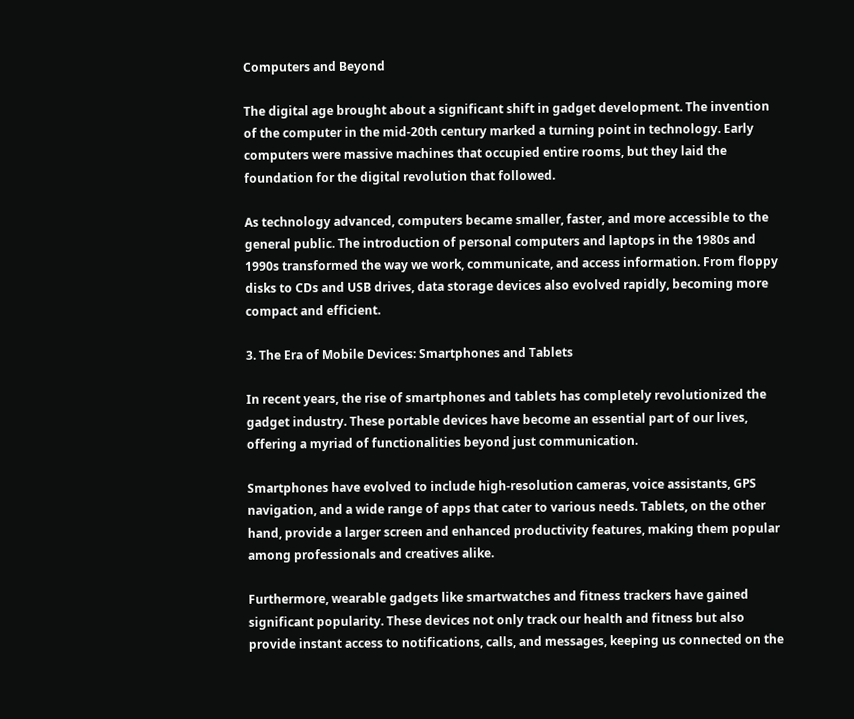Computers and Beyond

The digital age brought about a significant shift in gadget development. The invention of the computer in the mid-20th century marked a turning point in technology. Early computers were massive machines that occupied entire rooms, but they laid the foundation for the digital revolution that followed.

As technology advanced, computers became smaller, faster, and more accessible to the general public. The introduction of personal computers and laptops in the 1980s and 1990s transformed the way we work, communicate, and access information. From floppy disks to CDs and USB drives, data storage devices also evolved rapidly, becoming more compact and efficient.

3. The Era of Mobile Devices: Smartphones and Tablets

In recent years, the rise of smartphones and tablets has completely revolutionized the gadget industry. These portable devices have become an essential part of our lives, offering a myriad of functionalities beyond just communication.

Smartphones have evolved to include high-resolution cameras, voice assistants, GPS navigation, and a wide range of apps that cater to various needs. Tablets, on the other hand, provide a larger screen and enhanced productivity features, making them popular among professionals and creatives alike.

Furthermore, wearable gadgets like smartwatches and fitness trackers have gained significant popularity. These devices not only track our health and fitness but also provide instant access to notifications, calls, and messages, keeping us connected on the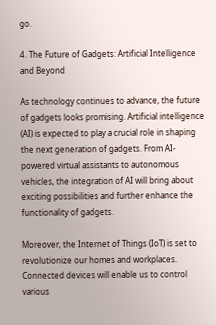go.

4. The Future of Gadgets: Artificial Intelligence and Beyond

As technology continues to advance, the future of gadgets looks promising. Artificial intelligence (AI) is expected to play a crucial role in shaping the next generation of gadgets. From AI-powered virtual assistants to autonomous vehicles, the integration of AI will bring about exciting possibilities and further enhance the functionality of gadgets.

Moreover, the Internet of Things (IoT) is set to revolutionize our homes and workplaces. Connected devices will enable us to control various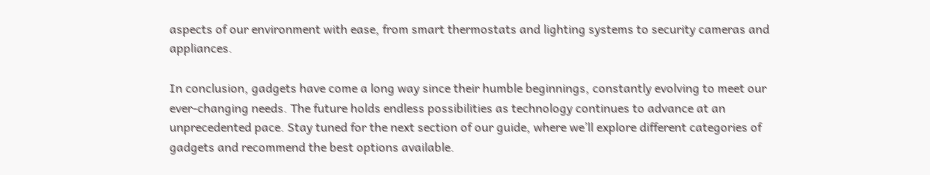aspects of our environment with ease, from smart thermostats and lighting systems to security cameras and appliances.

In conclusion, gadgets have come a long way since their humble beginnings, constantly evolving to meet our ever-changing needs. The future holds endless possibilities as technology continues to advance at an unprecedented pace. Stay tuned for the next section of our guide, where we’ll explore different categories of gadgets and recommend the best options available.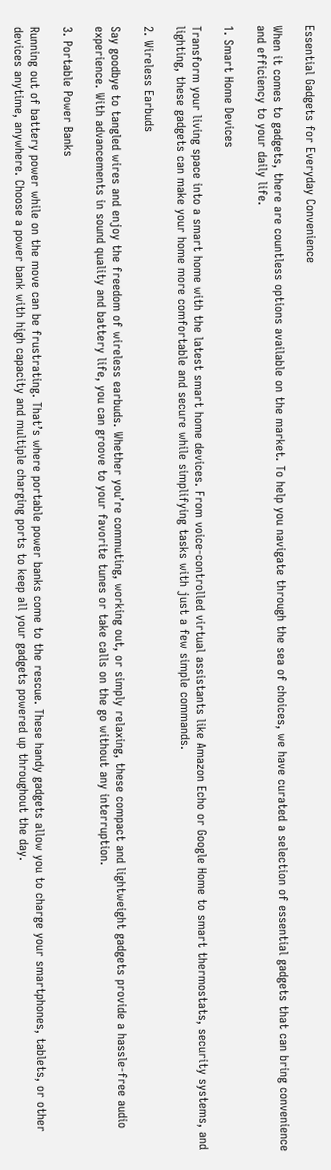Essential Gadgets for Everyday Convenience

When it comes to gadgets, there are countless options available on the market. To help you navigate through the sea of choices, we have curated a selection of essential gadgets that can bring convenience and efficiency to your daily life.

1. Smart Home Devices

Transform your living space into a smart home with the latest smart home devices. From voice-controlled virtual assistants like Amazon Echo or Google Home to smart thermostats, security systems, and lighting, these gadgets can make your home more comfortable and secure while simplifying tasks with just a few simple commands.

2. Wireless Earbuds

Say goodbye to tangled wires and enjoy the freedom of wireless earbuds. Whether you’re commuting, working out, or simply relaxing, these compact and lightweight gadgets provide a hassle-free audio experience. With advancements in sound quality and battery life, you can groove to your favorite tunes or take calls on the go without any interruption.

3. Portable Power Banks

Running out of battery power while on the move can be frustrating. That’s where portable power banks come to the rescue. These handy gadgets allow you to charge your smartphones, tablets, or other devices anytime, anywhere. Choose a power bank with high capacity and multiple charging ports to keep all your gadgets powered up throughout the day.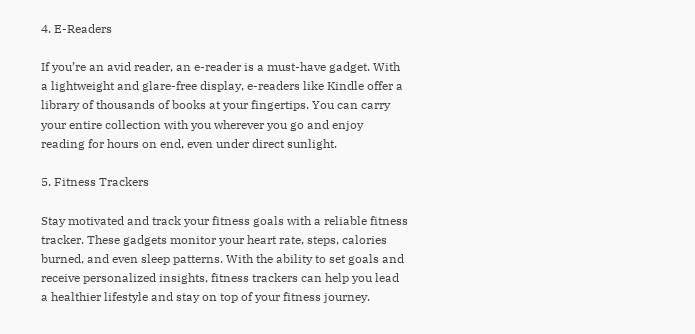4. E-Readers

If you’re an avid reader, an e-reader is a must-have gadget. With a lightweight and glare-free display, e-readers like Kindle offer a library of thousands of books at your fingertips. You can carry your entire collection with you wherever you go and enjoy reading for hours on end, even under direct sunlight.

5. Fitness Trackers

Stay motivated and track your fitness goals with a reliable fitness tracker. These gadgets monitor your heart rate, steps, calories burned, and even sleep patterns. With the ability to set goals and receive personalized insights, fitness trackers can help you lead a healthier lifestyle and stay on top of your fitness journey.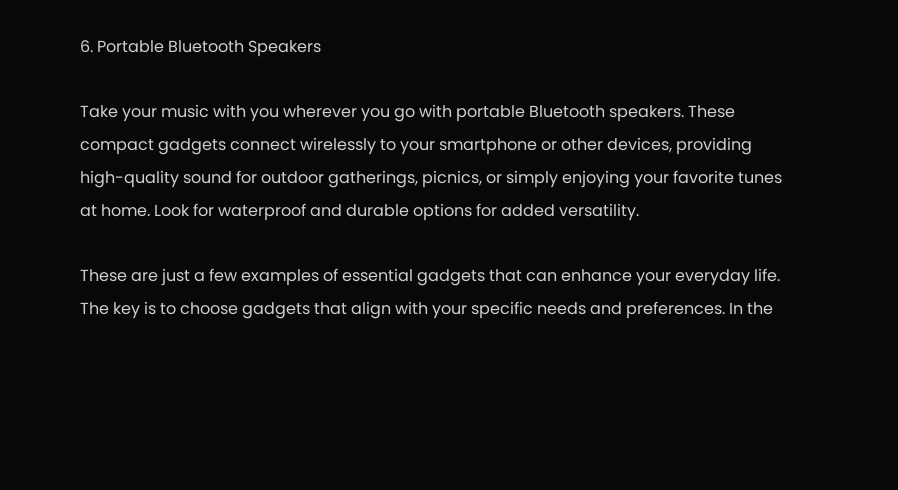6. Portable Bluetooth Speakers

Take your music with you wherever you go with portable Bluetooth speakers. These compact gadgets connect wirelessly to your smartphone or other devices, providing high-quality sound for outdoor gatherings, picnics, or simply enjoying your favorite tunes at home. Look for waterproof and durable options for added versatility.

These are just a few examples of essential gadgets that can enhance your everyday life. The key is to choose gadgets that align with your specific needs and preferences. In the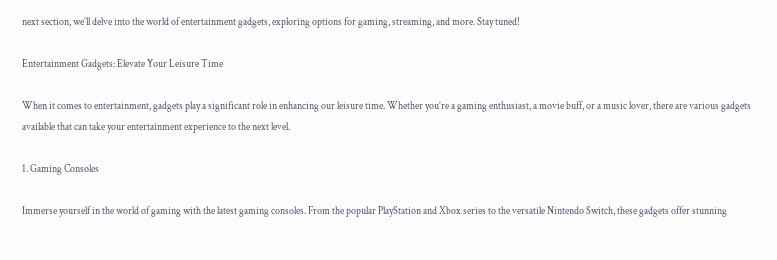next section, we’ll delve into the world of entertainment gadgets, exploring options for gaming, streaming, and more. Stay tuned!

Entertainment Gadgets: Elevate Your Leisure Time

When it comes to entertainment, gadgets play a significant role in enhancing our leisure time. Whether you’re a gaming enthusiast, a movie buff, or a music lover, there are various gadgets available that can take your entertainment experience to the next level.

1. Gaming Consoles

Immerse yourself in the world of gaming with the latest gaming consoles. From the popular PlayStation and Xbox series to the versatile Nintendo Switch, these gadgets offer stunning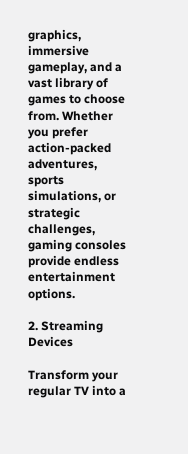graphics, immersive gameplay, and a vast library of games to choose from. Whether you prefer action-packed adventures, sports simulations, or strategic challenges, gaming consoles provide endless entertainment options.

2. Streaming Devices

Transform your regular TV into a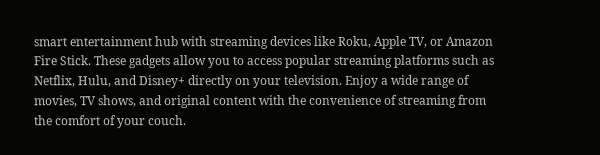smart entertainment hub with streaming devices like Roku, Apple TV, or Amazon Fire Stick. These gadgets allow you to access popular streaming platforms such as Netflix, Hulu, and Disney+ directly on your television. Enjoy a wide range of movies, TV shows, and original content with the convenience of streaming from the comfort of your couch.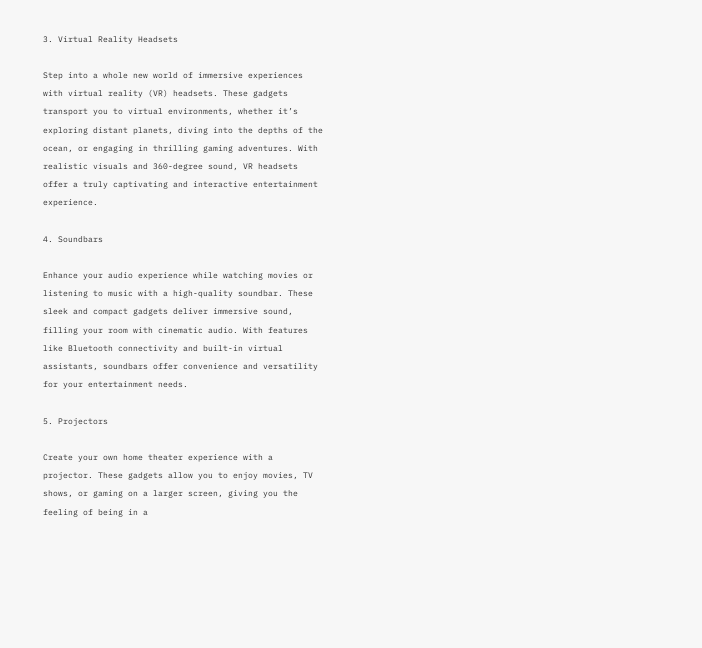3. Virtual Reality Headsets

Step into a whole new world of immersive experiences with virtual reality (VR) headsets. These gadgets transport you to virtual environments, whether it’s exploring distant planets, diving into the depths of the ocean, or engaging in thrilling gaming adventures. With realistic visuals and 360-degree sound, VR headsets offer a truly captivating and interactive entertainment experience.

4. Soundbars

Enhance your audio experience while watching movies or listening to music with a high-quality soundbar. These sleek and compact gadgets deliver immersive sound, filling your room with cinematic audio. With features like Bluetooth connectivity and built-in virtual assistants, soundbars offer convenience and versatility for your entertainment needs.

5. Projectors

Create your own home theater experience with a projector. These gadgets allow you to enjoy movies, TV shows, or gaming on a larger screen, giving you the feeling of being in a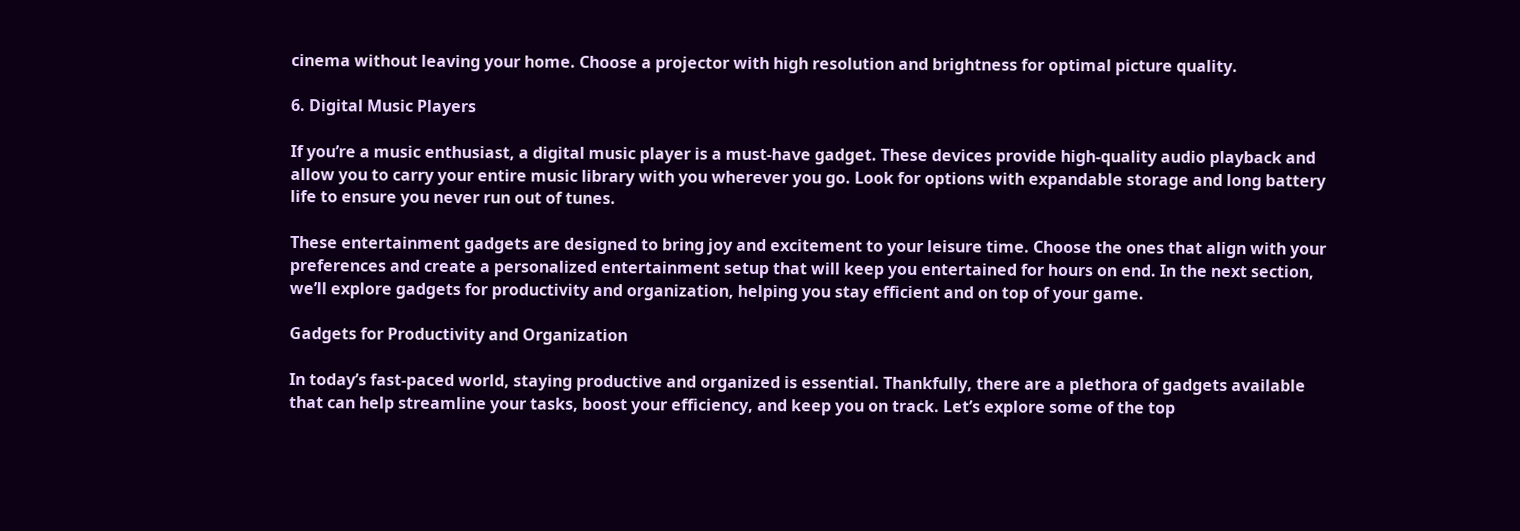cinema without leaving your home. Choose a projector with high resolution and brightness for optimal picture quality.

6. Digital Music Players

If you’re a music enthusiast, a digital music player is a must-have gadget. These devices provide high-quality audio playback and allow you to carry your entire music library with you wherever you go. Look for options with expandable storage and long battery life to ensure you never run out of tunes.

These entertainment gadgets are designed to bring joy and excitement to your leisure time. Choose the ones that align with your preferences and create a personalized entertainment setup that will keep you entertained for hours on end. In the next section, we’ll explore gadgets for productivity and organization, helping you stay efficient and on top of your game.

Gadgets for Productivity and Organization

In today’s fast-paced world, staying productive and organized is essential. Thankfully, there are a plethora of gadgets available that can help streamline your tasks, boost your efficiency, and keep you on track. Let’s explore some of the top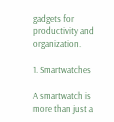gadgets for productivity and organization.

1. Smartwatches

A smartwatch is more than just a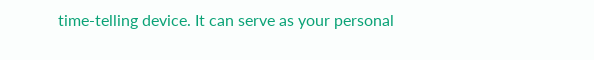time-telling device. It can serve as your personal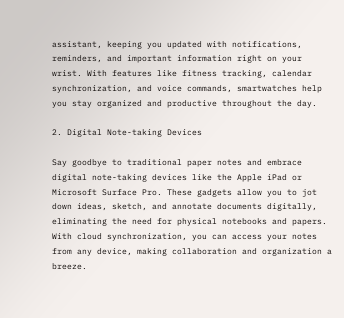assistant, keeping you updated with notifications, reminders, and important information right on your wrist. With features like fitness tracking, calendar synchronization, and voice commands, smartwatches help you stay organized and productive throughout the day.

2. Digital Note-taking Devices

Say goodbye to traditional paper notes and embrace digital note-taking devices like the Apple iPad or Microsoft Surface Pro. These gadgets allow you to jot down ideas, sketch, and annotate documents digitally, eliminating the need for physical notebooks and papers. With cloud synchronization, you can access your notes from any device, making collaboration and organization a breeze.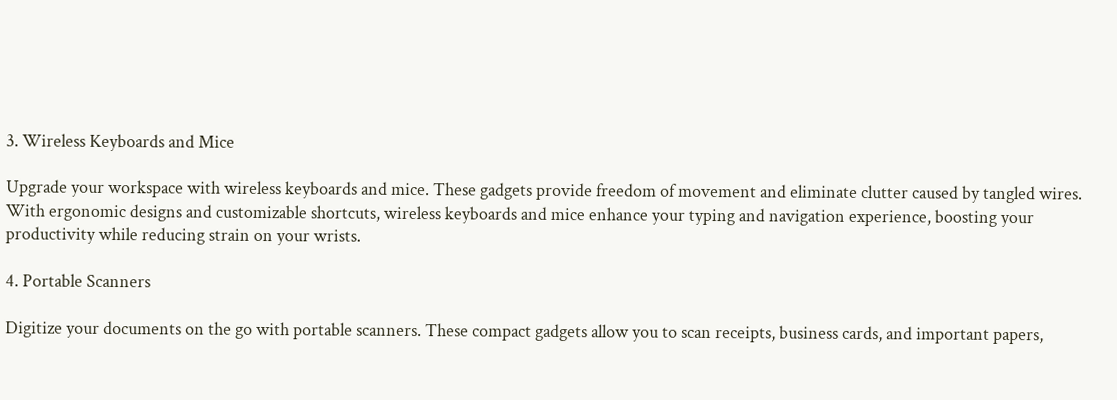3. Wireless Keyboards and Mice

Upgrade your workspace with wireless keyboards and mice. These gadgets provide freedom of movement and eliminate clutter caused by tangled wires. With ergonomic designs and customizable shortcuts, wireless keyboards and mice enhance your typing and navigation experience, boosting your productivity while reducing strain on your wrists.

4. Portable Scanners

Digitize your documents on the go with portable scanners. These compact gadgets allow you to scan receipts, business cards, and important papers,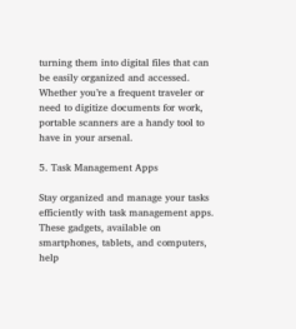turning them into digital files that can be easily organized and accessed. Whether you’re a frequent traveler or need to digitize documents for work, portable scanners are a handy tool to have in your arsenal.

5. Task Management Apps

Stay organized and manage your tasks efficiently with task management apps. These gadgets, available on smartphones, tablets, and computers, help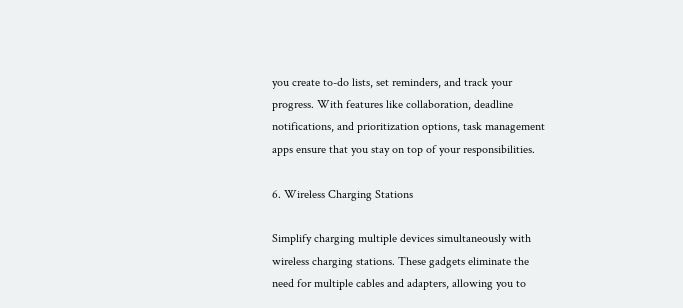you create to-do lists, set reminders, and track your progress. With features like collaboration, deadline notifications, and prioritization options, task management apps ensure that you stay on top of your responsibilities.

6. Wireless Charging Stations

Simplify charging multiple devices simultaneously with wireless charging stations. These gadgets eliminate the need for multiple cables and adapters, allowing you to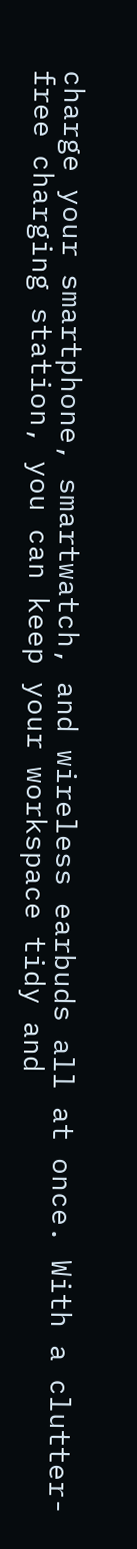charge your smartphone, smartwatch, and wireless earbuds all at once. With a clutter-free charging station, you can keep your workspace tidy and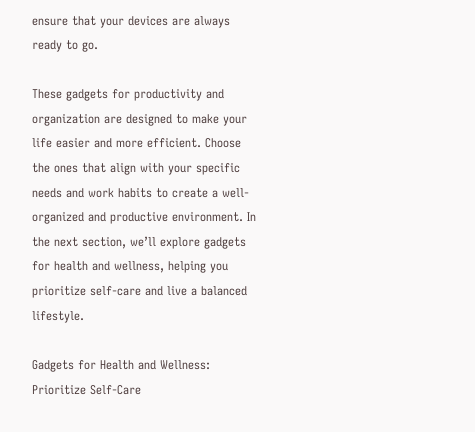ensure that your devices are always ready to go.

These gadgets for productivity and organization are designed to make your life easier and more efficient. Choose the ones that align with your specific needs and work habits to create a well-organized and productive environment. In the next section, we’ll explore gadgets for health and wellness, helping you prioritize self-care and live a balanced lifestyle.

Gadgets for Health and Wellness: Prioritize Self-Care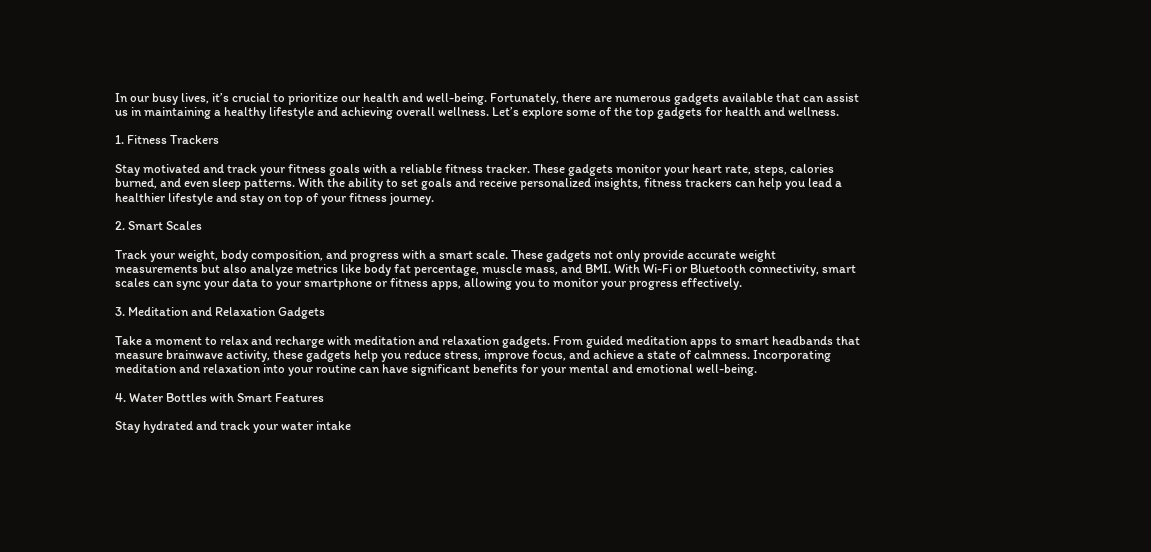In our busy lives, it’s crucial to prioritize our health and well-being. Fortunately, there are numerous gadgets available that can assist us in maintaining a healthy lifestyle and achieving overall wellness. Let’s explore some of the top gadgets for health and wellness.

1. Fitness Trackers

Stay motivated and track your fitness goals with a reliable fitness tracker. These gadgets monitor your heart rate, steps, calories burned, and even sleep patterns. With the ability to set goals and receive personalized insights, fitness trackers can help you lead a healthier lifestyle and stay on top of your fitness journey.

2. Smart Scales

Track your weight, body composition, and progress with a smart scale. These gadgets not only provide accurate weight measurements but also analyze metrics like body fat percentage, muscle mass, and BMI. With Wi-Fi or Bluetooth connectivity, smart scales can sync your data to your smartphone or fitness apps, allowing you to monitor your progress effectively.

3. Meditation and Relaxation Gadgets

Take a moment to relax and recharge with meditation and relaxation gadgets. From guided meditation apps to smart headbands that measure brainwave activity, these gadgets help you reduce stress, improve focus, and achieve a state of calmness. Incorporating meditation and relaxation into your routine can have significant benefits for your mental and emotional well-being.

4. Water Bottles with Smart Features

Stay hydrated and track your water intake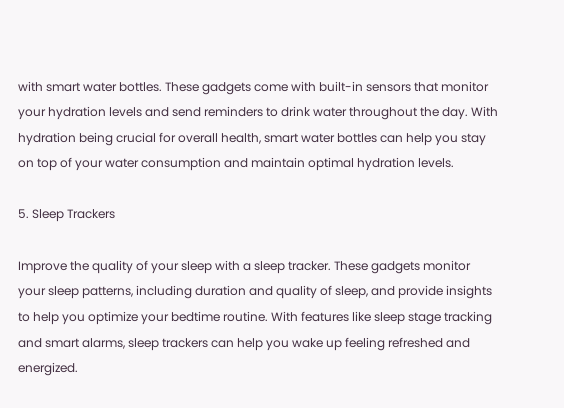with smart water bottles. These gadgets come with built-in sensors that monitor your hydration levels and send reminders to drink water throughout the day. With hydration being crucial for overall health, smart water bottles can help you stay on top of your water consumption and maintain optimal hydration levels.

5. Sleep Trackers

Improve the quality of your sleep with a sleep tracker. These gadgets monitor your sleep patterns, including duration and quality of sleep, and provide insights to help you optimize your bedtime routine. With features like sleep stage tracking and smart alarms, sleep trackers can help you wake up feeling refreshed and energized.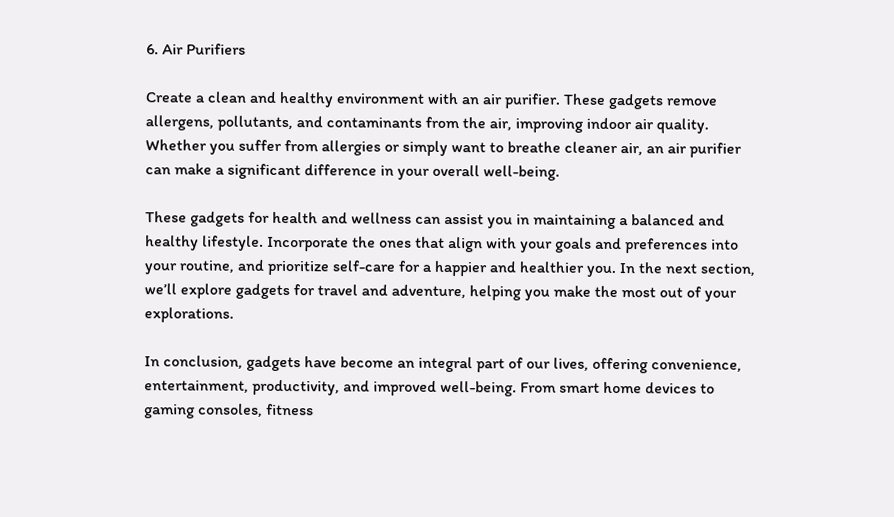6. Air Purifiers

Create a clean and healthy environment with an air purifier. These gadgets remove allergens, pollutants, and contaminants from the air, improving indoor air quality. Whether you suffer from allergies or simply want to breathe cleaner air, an air purifier can make a significant difference in your overall well-being.

These gadgets for health and wellness can assist you in maintaining a balanced and healthy lifestyle. Incorporate the ones that align with your goals and preferences into your routine, and prioritize self-care for a happier and healthier you. In the next section, we’ll explore gadgets for travel and adventure, helping you make the most out of your explorations.

In conclusion, gadgets have become an integral part of our lives, offering convenience, entertainment, productivity, and improved well-being. From smart home devices to gaming consoles, fitness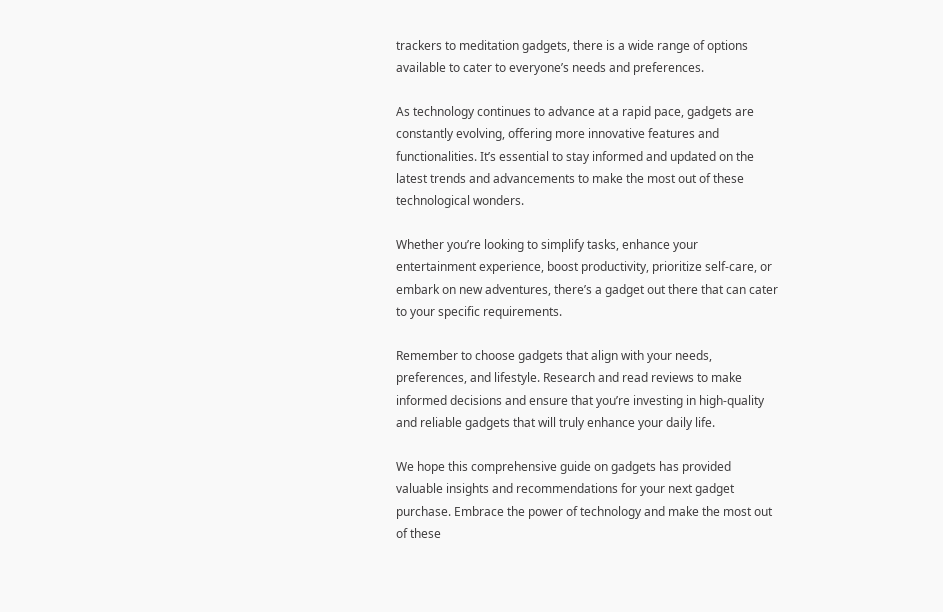trackers to meditation gadgets, there is a wide range of options available to cater to everyone’s needs and preferences.

As technology continues to advance at a rapid pace, gadgets are constantly evolving, offering more innovative features and functionalities. It’s essential to stay informed and updated on the latest trends and advancements to make the most out of these technological wonders.

Whether you’re looking to simplify tasks, enhance your entertainment experience, boost productivity, prioritize self-care, or embark on new adventures, there’s a gadget out there that can cater to your specific requirements.

Remember to choose gadgets that align with your needs, preferences, and lifestyle. Research and read reviews to make informed decisions and ensure that you’re investing in high-quality and reliable gadgets that will truly enhance your daily life.

We hope this comprehensive guide on gadgets has provided valuable insights and recommendations for your next gadget purchase. Embrace the power of technology and make the most out of these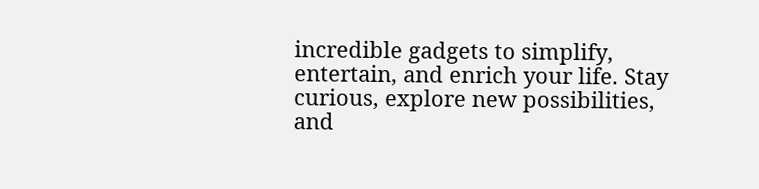incredible gadgets to simplify, entertain, and enrich your life. Stay curious, explore new possibilities, and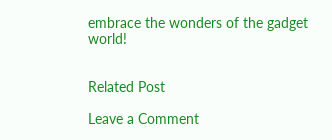embrace the wonders of the gadget world!


Related Post

Leave a Comment